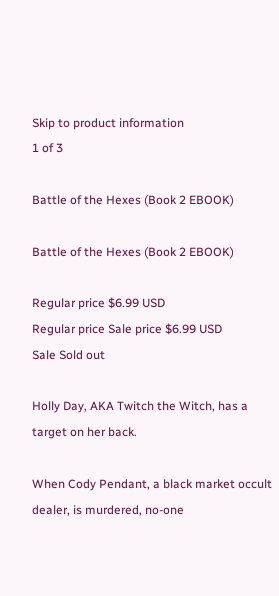Skip to product information
1 of 3

Battle of the Hexes (Book 2 EBOOK)

Battle of the Hexes (Book 2 EBOOK)

Regular price $6.99 USD
Regular price Sale price $6.99 USD
Sale Sold out

Holly Day, AKA Twitch the Witch, has a target on her back.

When Cody Pendant, a black market occult dealer, is murdered, no-one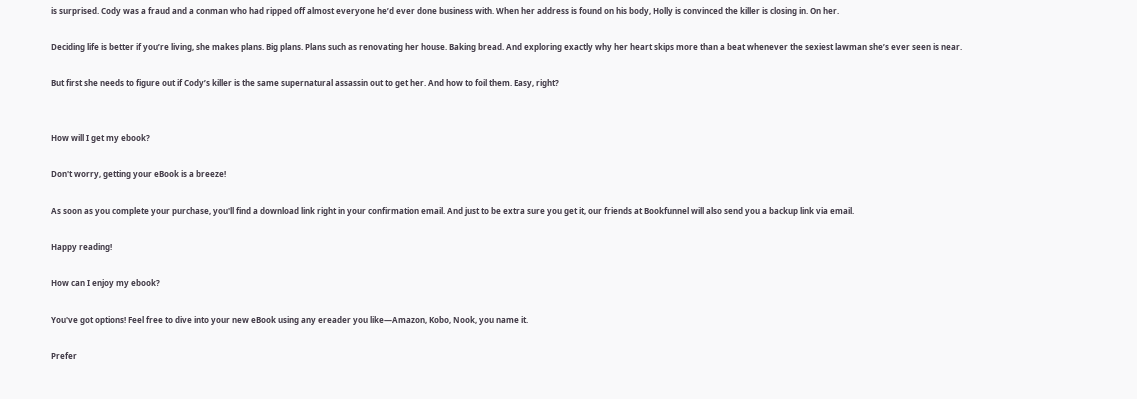is surprised. Cody was a fraud and a conman who had ripped off almost everyone he’d ever done business with. When her address is found on his body, Holly is convinced the killer is closing in. On her.

Deciding life is better if you’re living, she makes plans. Big plans. Plans such as renovating her house. Baking bread. And exploring exactly why her heart skips more than a beat whenever the sexiest lawman she’s ever seen is near.

But first she needs to figure out if Cody’s killer is the same supernatural assassin out to get her. And how to foil them. Easy, right?


How will I get my ebook?

Don't worry, getting your eBook is a breeze!

As soon as you complete your purchase, you'll find a download link right in your confirmation email. And just to be extra sure you get it, our friends at Bookfunnel will also send you a backup link via email.

Happy reading!

How can I enjoy my ebook?

You've got options! Feel free to dive into your new eBook using any ereader you like—Amazon, Kobo, Nook, you name it.

Prefer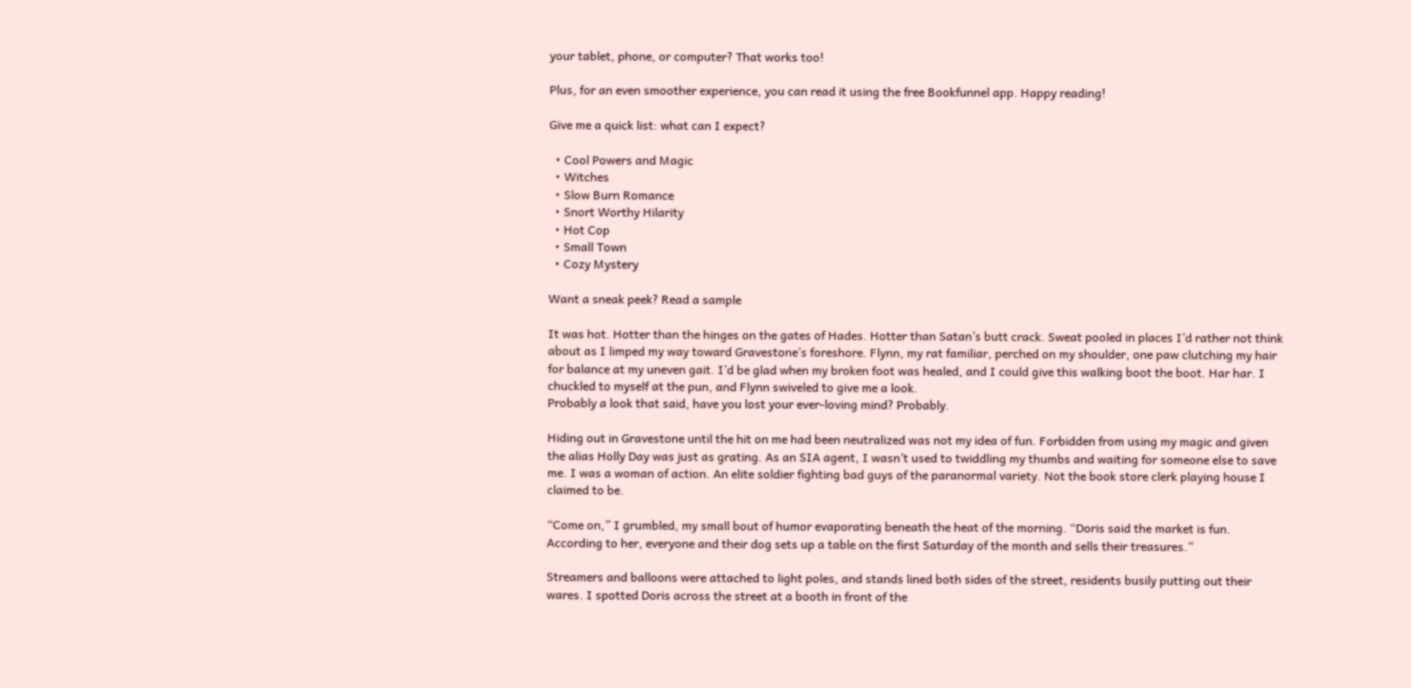your tablet, phone, or computer? That works too!

Plus, for an even smoother experience, you can read it using the free Bookfunnel app. Happy reading!

Give me a quick list: what can I expect?

  • Cool Powers and Magic
  • Witches
  • Slow Burn Romance
  • Snort Worthy Hilarity
  • Hot Cop
  • Small Town
  • Cozy Mystery

Want a sneak peek? Read a sample

It was hot. Hotter than the hinges on the gates of Hades. Hotter than Satan’s butt crack. Sweat pooled in places I’d rather not think about as I limped my way toward Gravestone’s foreshore. Flynn, my rat familiar, perched on my shoulder, one paw clutching my hair for balance at my uneven gait. I’d be glad when my broken foot was healed, and I could give this walking boot the boot. Har har. I chuckled to myself at the pun, and Flynn swiveled to give me a look.
Probably a look that said, have you lost your ever-loving mind? Probably.

Hiding out in Gravestone until the hit on me had been neutralized was not my idea of fun. Forbidden from using my magic and given the alias Holly Day was just as grating. As an SIA agent, I wasn’t used to twiddling my thumbs and waiting for someone else to save me. I was a woman of action. An elite soldier fighting bad guys of the paranormal variety. Not the book store clerk playing house I claimed to be.

“Come on,” I grumbled, my small bout of humor evaporating beneath the heat of the morning. “Doris said the market is fun. According to her, everyone and their dog sets up a table on the first Saturday of the month and sells their treasures.”

Streamers and balloons were attached to light poles, and stands lined both sides of the street, residents busily putting out their wares. I spotted Doris across the street at a booth in front of the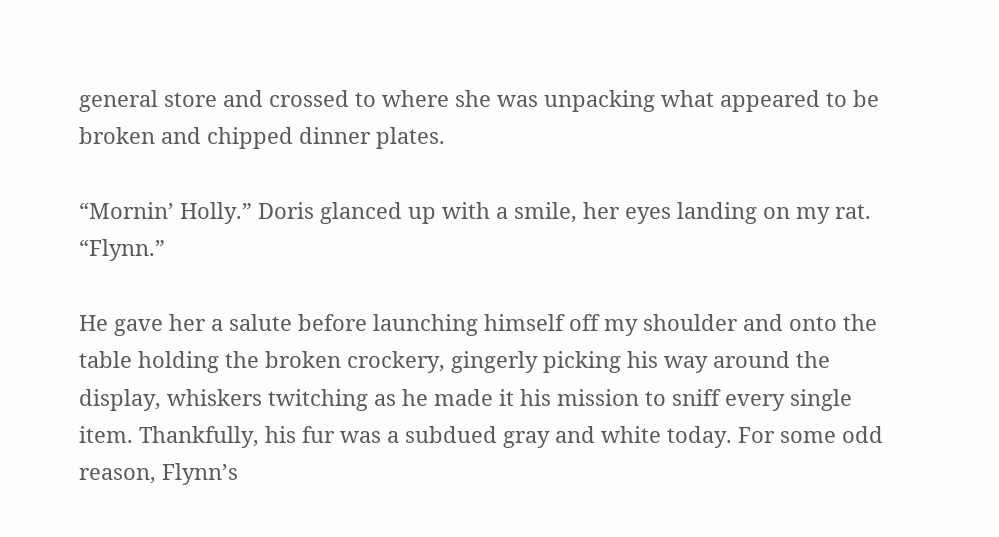general store and crossed to where she was unpacking what appeared to be broken and chipped dinner plates.

“Mornin’ Holly.” Doris glanced up with a smile, her eyes landing on my rat. “Flynn.”

He gave her a salute before launching himself off my shoulder and onto the table holding the broken crockery, gingerly picking his way around the display, whiskers twitching as he made it his mission to sniff every single item. Thankfully, his fur was a subdued gray and white today. For some odd reason, Flynn’s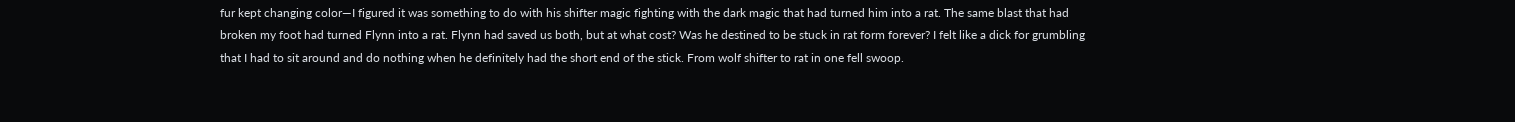fur kept changing color—I figured it was something to do with his shifter magic fighting with the dark magic that had turned him into a rat. The same blast that had broken my foot had turned Flynn into a rat. Flynn had saved us both, but at what cost? Was he destined to be stuck in rat form forever? I felt like a dick for grumbling that I had to sit around and do nothing when he definitely had the short end of the stick. From wolf shifter to rat in one fell swoop.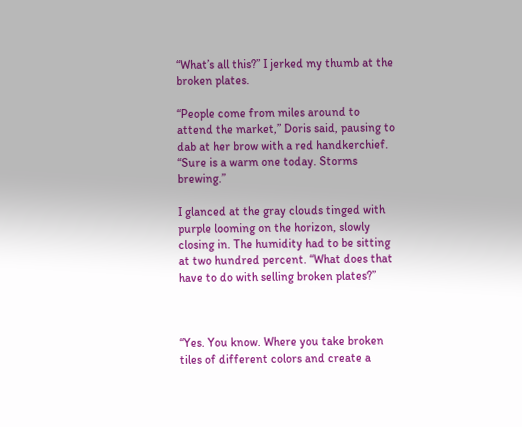“What’s all this?” I jerked my thumb at the broken plates.

“People come from miles around to attend the market,” Doris said, pausing to dab at her brow with a red handkerchief. “Sure is a warm one today. Storms brewing.”

I glanced at the gray clouds tinged with purple looming on the horizon, slowly closing in. The humidity had to be sitting at two hundred percent. “What does that have to do with selling broken plates?”



“Yes. You know. Where you take broken tiles of different colors and create a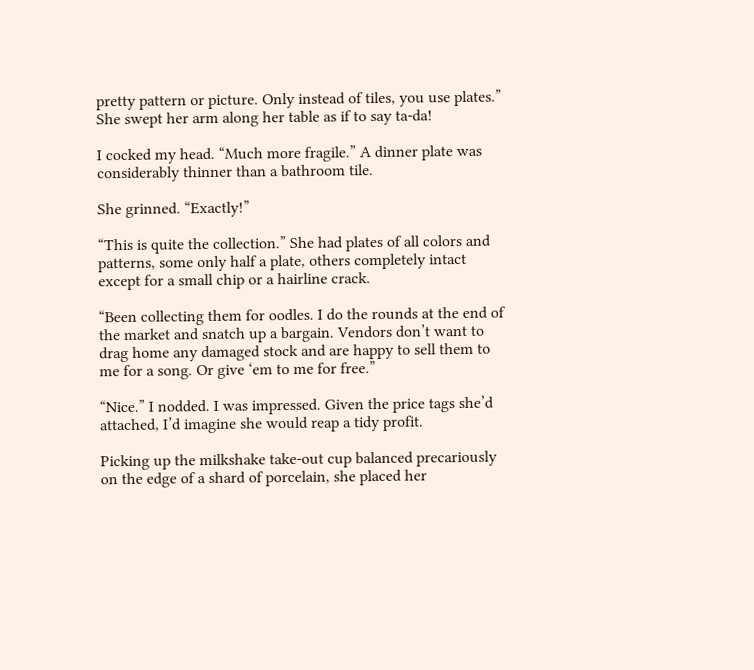pretty pattern or picture. Only instead of tiles, you use plates.” She swept her arm along her table as if to say ta-da!

I cocked my head. “Much more fragile.” A dinner plate was considerably thinner than a bathroom tile.

She grinned. “Exactly!”

“This is quite the collection.” She had plates of all colors and patterns, some only half a plate, others completely intact except for a small chip or a hairline crack.

“Been collecting them for oodles. I do the rounds at the end of the market and snatch up a bargain. Vendors don’t want to drag home any damaged stock and are happy to sell them to me for a song. Or give ‘em to me for free.”

“Nice.” I nodded. I was impressed. Given the price tags she’d attached, I’d imagine she would reap a tidy profit.

Picking up the milkshake take-out cup balanced precariously on the edge of a shard of porcelain, she placed her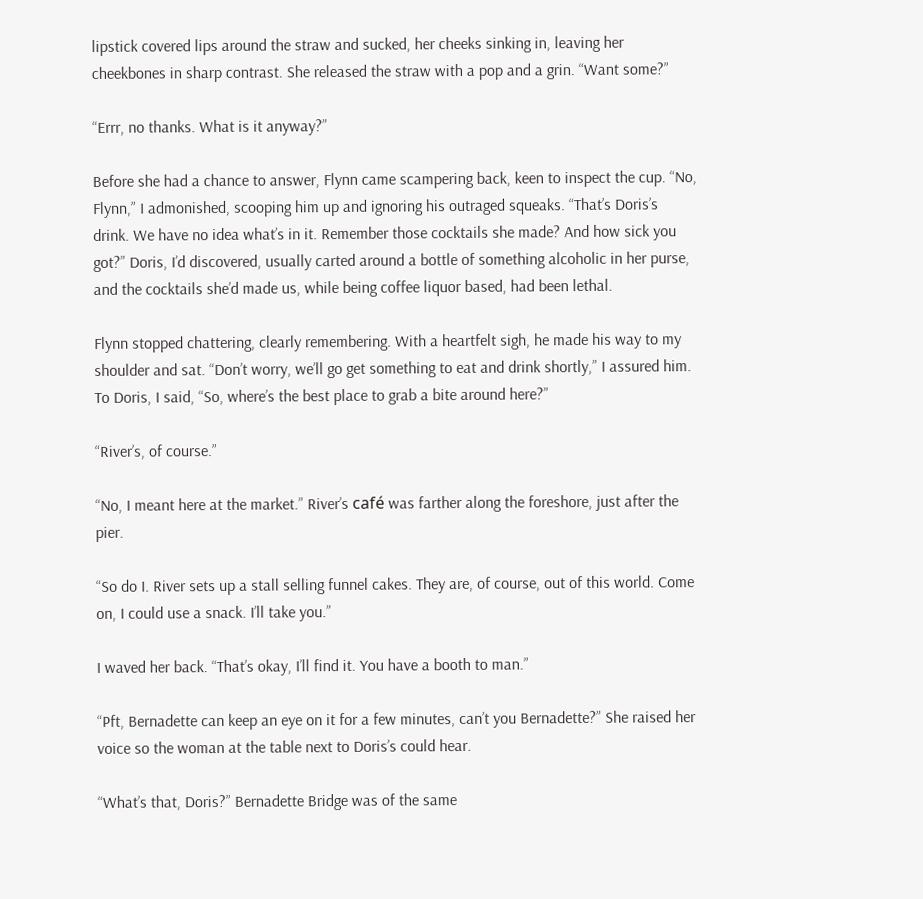lipstick covered lips around the straw and sucked, her cheeks sinking in, leaving her cheekbones in sharp contrast. She released the straw with a pop and a grin. “Want some?”

“Errr, no thanks. What is it anyway?”

Before she had a chance to answer, Flynn came scampering back, keen to inspect the cup. “No, Flynn,” I admonished, scooping him up and ignoring his outraged squeaks. “That’s Doris’s drink. We have no idea what’s in it. Remember those cocktails she made? And how sick you got?” Doris, I’d discovered, usually carted around a bottle of something alcoholic in her purse, and the cocktails she’d made us, while being coffee liquor based, had been lethal.

Flynn stopped chattering, clearly remembering. With a heartfelt sigh, he made his way to my shoulder and sat. “Don’t worry, we’ll go get something to eat and drink shortly,” I assured him. To Doris, I said, “So, where’s the best place to grab a bite around here?”

“River’s, of course.”

“No, I meant here at the market.” River’s café was farther along the foreshore, just after the pier.

“So do I. River sets up a stall selling funnel cakes. They are, of course, out of this world. Come on, I could use a snack. I’ll take you.”

I waved her back. “That’s okay, I’ll find it. You have a booth to man.”

“Pft, Bernadette can keep an eye on it for a few minutes, can’t you Bernadette?” She raised her voice so the woman at the table next to Doris’s could hear.

“What’s that, Doris?” Bernadette Bridge was of the same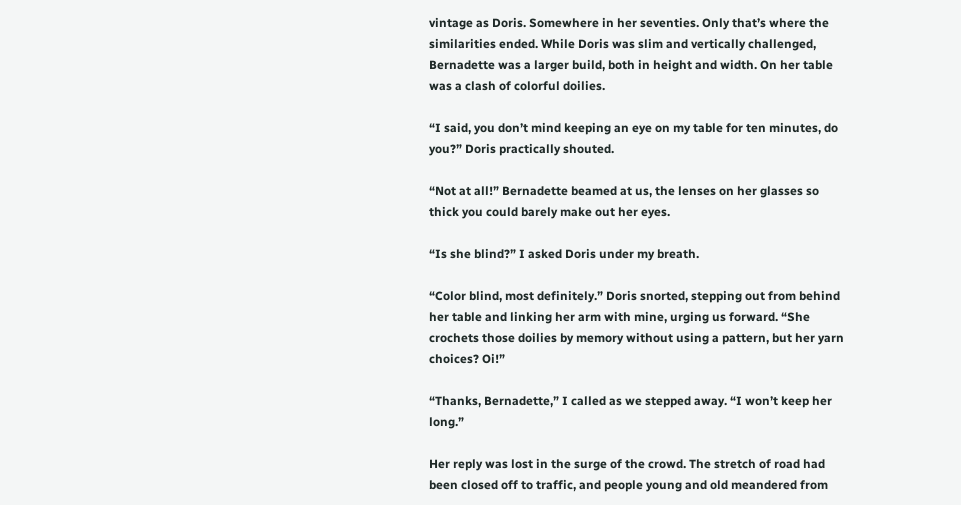vintage as Doris. Somewhere in her seventies. Only that’s where the similarities ended. While Doris was slim and vertically challenged, Bernadette was a larger build, both in height and width. On her table was a clash of colorful doilies.

“I said, you don’t mind keeping an eye on my table for ten minutes, do you?” Doris practically shouted.

“Not at all!” Bernadette beamed at us, the lenses on her glasses so thick you could barely make out her eyes.

“Is she blind?” I asked Doris under my breath.

“Color blind, most definitely.” Doris snorted, stepping out from behind her table and linking her arm with mine, urging us forward. “She crochets those doilies by memory without using a pattern, but her yarn choices? Oi!”

“Thanks, Bernadette,” I called as we stepped away. “I won’t keep her long.”

Her reply was lost in the surge of the crowd. The stretch of road had been closed off to traffic, and people young and old meandered from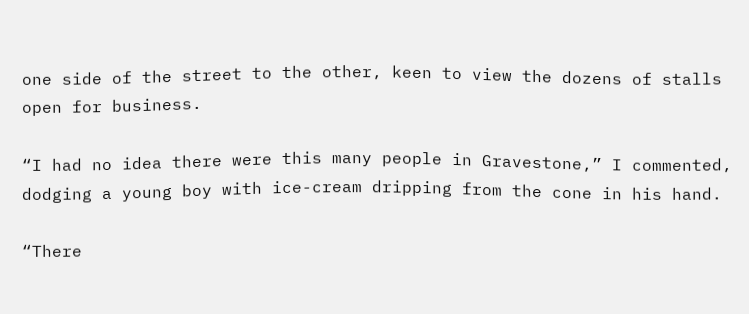one side of the street to the other, keen to view the dozens of stalls open for business.

“I had no idea there were this many people in Gravestone,” I commented, dodging a young boy with ice-cream dripping from the cone in his hand.

“There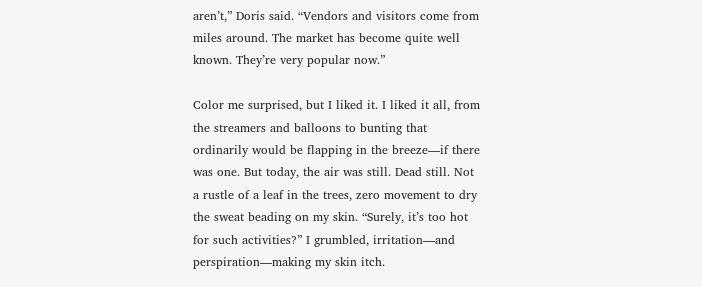aren’t,” Doris said. “Vendors and visitors come from miles around. The market has become quite well known. They’re very popular now.”

Color me surprised, but I liked it. I liked it all, from the streamers and balloons to bunting that ordinarily would be flapping in the breeze—if there was one. But today, the air was still. Dead still. Not a rustle of a leaf in the trees, zero movement to dry the sweat beading on my skin. “Surely, it’s too hot for such activities?” I grumbled, irritation—and perspiration—making my skin itch.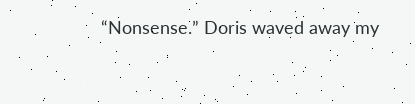“Nonsense.” Doris waved away my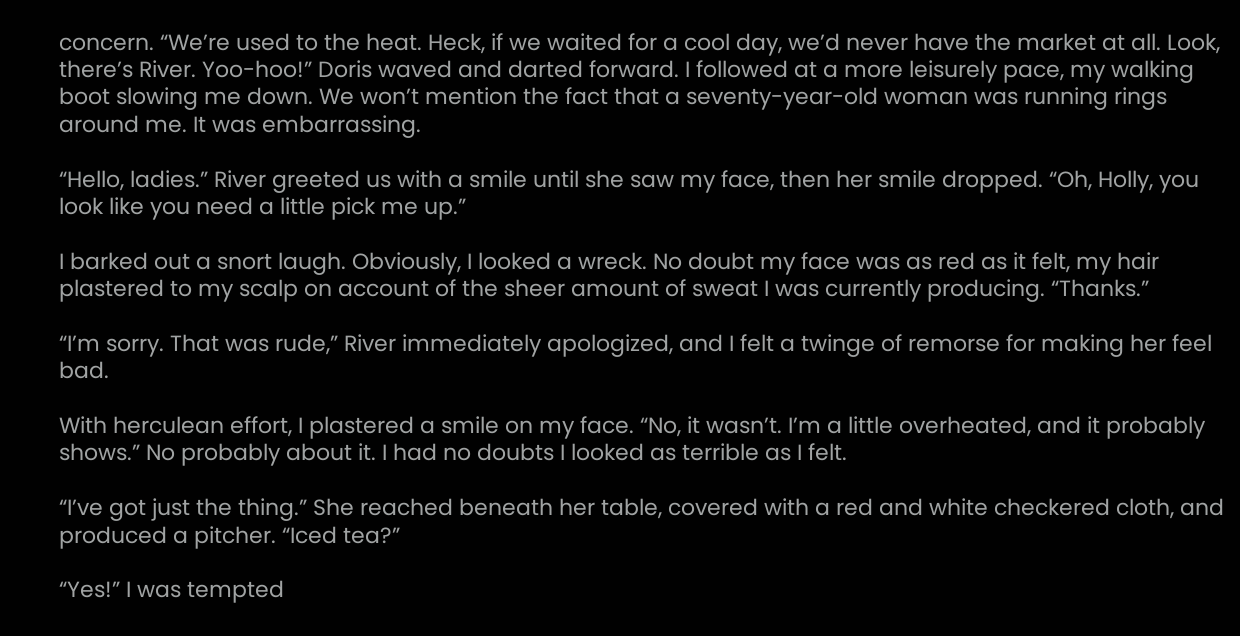concern. “We’re used to the heat. Heck, if we waited for a cool day, we’d never have the market at all. Look, there’s River. Yoo-hoo!” Doris waved and darted forward. I followed at a more leisurely pace, my walking boot slowing me down. We won’t mention the fact that a seventy-year-old woman was running rings around me. It was embarrassing.

“Hello, ladies.” River greeted us with a smile until she saw my face, then her smile dropped. “Oh, Holly, you look like you need a little pick me up.”

I barked out a snort laugh. Obviously, I looked a wreck. No doubt my face was as red as it felt, my hair plastered to my scalp on account of the sheer amount of sweat I was currently producing. “Thanks.”

“I’m sorry. That was rude,” River immediately apologized, and I felt a twinge of remorse for making her feel bad.

With herculean effort, I plastered a smile on my face. “No, it wasn’t. I’m a little overheated, and it probably shows.” No probably about it. I had no doubts I looked as terrible as I felt.

“I’ve got just the thing.” She reached beneath her table, covered with a red and white checkered cloth, and produced a pitcher. “Iced tea?”

“Yes!” I was tempted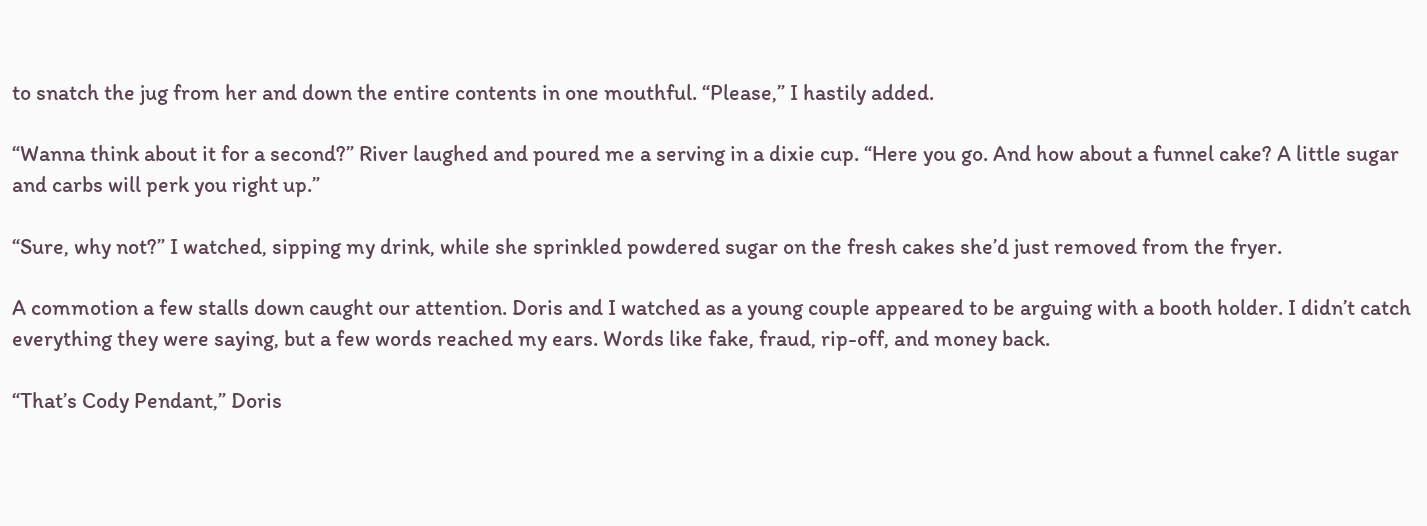to snatch the jug from her and down the entire contents in one mouthful. “Please,” I hastily added.

“Wanna think about it for a second?” River laughed and poured me a serving in a dixie cup. “Here you go. And how about a funnel cake? A little sugar and carbs will perk you right up.”

“Sure, why not?” I watched, sipping my drink, while she sprinkled powdered sugar on the fresh cakes she’d just removed from the fryer.

A commotion a few stalls down caught our attention. Doris and I watched as a young couple appeared to be arguing with a booth holder. I didn’t catch everything they were saying, but a few words reached my ears. Words like fake, fraud, rip-off, and money back.

“That’s Cody Pendant,” Doris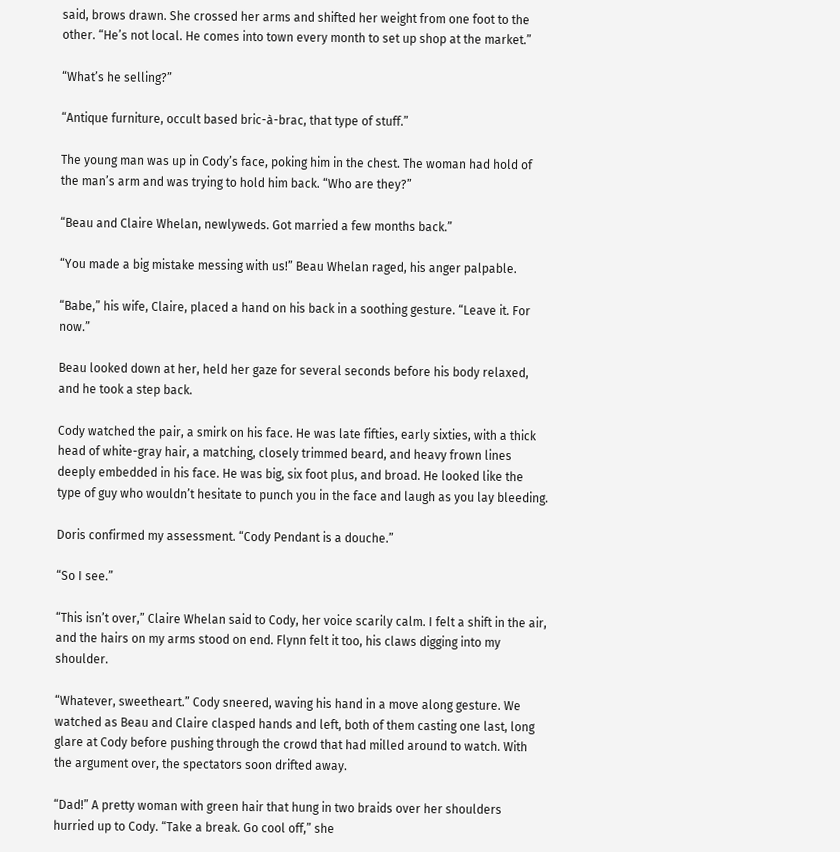said, brows drawn. She crossed her arms and shifted her weight from one foot to the other. “He’s not local. He comes into town every month to set up shop at the market.”

“What’s he selling?”

“Antique furniture, occult based bric-à-brac, that type of stuff.”

The young man was up in Cody’s face, poking him in the chest. The woman had hold of the man’s arm and was trying to hold him back. “Who are they?”

“Beau and Claire Whelan, newlyweds. Got married a few months back.”

“You made a big mistake messing with us!” Beau Whelan raged, his anger palpable.

“Babe,” his wife, Claire, placed a hand on his back in a soothing gesture. “Leave it. For now.”

Beau looked down at her, held her gaze for several seconds before his body relaxed, and he took a step back.

Cody watched the pair, a smirk on his face. He was late fifties, early sixties, with a thick head of white-gray hair, a matching, closely trimmed beard, and heavy frown lines deeply embedded in his face. He was big, six foot plus, and broad. He looked like the type of guy who wouldn’t hesitate to punch you in the face and laugh as you lay bleeding.

Doris confirmed my assessment. “Cody Pendant is a douche.”

“So I see.”

“This isn’t over,” Claire Whelan said to Cody, her voice scarily calm. I felt a shift in the air, and the hairs on my arms stood on end. Flynn felt it too, his claws digging into my shoulder.

“Whatever, sweetheart.” Cody sneered, waving his hand in a move along gesture. We watched as Beau and Claire clasped hands and left, both of them casting one last, long glare at Cody before pushing through the crowd that had milled around to watch. With the argument over, the spectators soon drifted away.

“Dad!” A pretty woman with green hair that hung in two braids over her shoulders hurried up to Cody. “Take a break. Go cool off,” she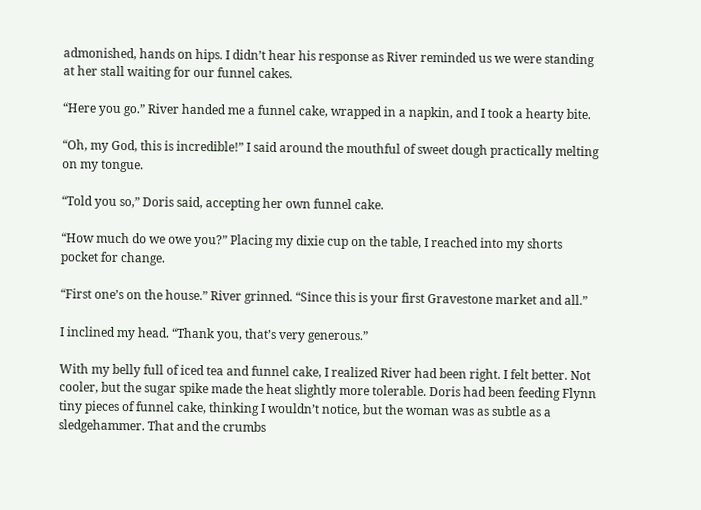admonished, hands on hips. I didn’t hear his response as River reminded us we were standing at her stall waiting for our funnel cakes.

“Here you go.” River handed me a funnel cake, wrapped in a napkin, and I took a hearty bite.

“Oh, my God, this is incredible!” I said around the mouthful of sweet dough practically melting on my tongue.

“Told you so,” Doris said, accepting her own funnel cake.

“How much do we owe you?” Placing my dixie cup on the table, I reached into my shorts pocket for change.

“First one’s on the house.” River grinned. “Since this is your first Gravestone market and all.”

I inclined my head. “Thank you, that’s very generous.”

With my belly full of iced tea and funnel cake, I realized River had been right. I felt better. Not cooler, but the sugar spike made the heat slightly more tolerable. Doris had been feeding Flynn tiny pieces of funnel cake, thinking I wouldn’t notice, but the woman was as subtle as a sledgehammer. That and the crumbs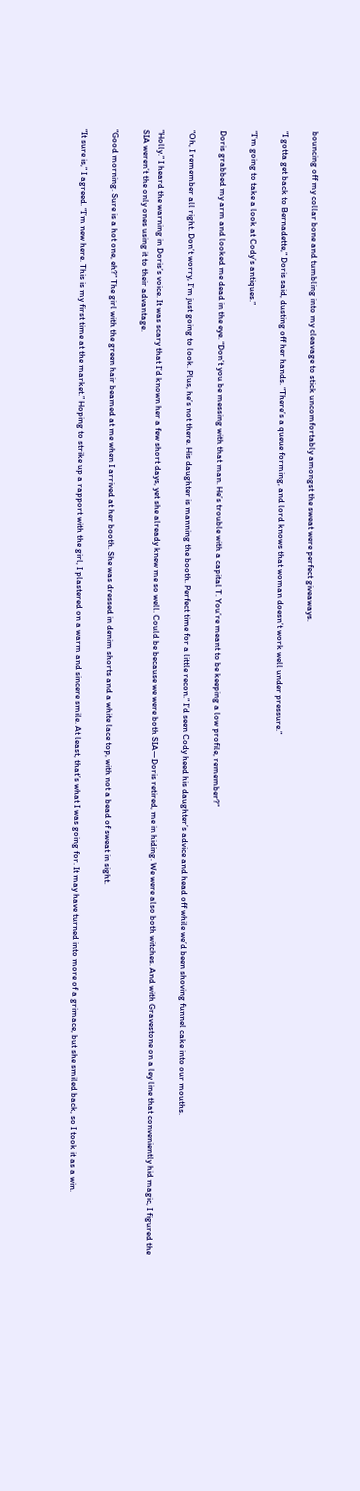bouncing off my collar bone and tumbling into my cleavage to stick uncomfortably amongst the sweat were perfect giveaways.

“I gotta get back to Bernadette,” Doris said, dusting off her hands. “There’s a queue forming, and lord knows that woman doesn’t work well under pressure.”

“I’m going to take a look at Cody’s antiques.”

Doris grabbed my arm and looked me dead in the eye. “Don’t you be messing with that man. He’s trouble with a capital T. You’re meant to be keeping a low profile, remember?”

“Oh, I remember all right. Don’t worry, I’m just going to look. Plus, he’s not there. His daughter is manning the booth. Perfect time for a little recon.” I’d seen Cody heed his daughter’s advice and head off while we’d been shoving funnel cake into our mouths.

“Holly.” I heard the warning in Doris’s voice. It was scary that I’d known her a few short days, yet she already knew me so well. Could be because we were both SIA—Doris retired, me in hiding. We were also both witches. And with Gravestone on a ley line that conveniently hid magic, I figured the SIA weren’t the only ones using it to their advantage.

“Good morning. Sure is a hot one, eh?” The girl with the green hair beamed at me when I arrived at her booth. She was dressed in denim shorts and a white lace top, with not a bead of sweat in sight.

“It sure is,” I agreed. “I’m new here. This is my first time at the market.” Hoping to strike up a rapport with the girl, I plastered on a warm and sincere smile. At least, that’s what I was going for. It may have turned into more of a grimace, but she smiled back, so I took it as a win.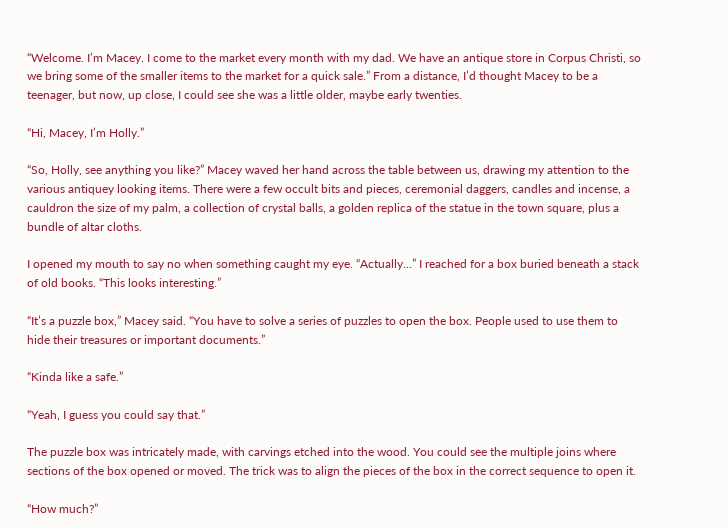“Welcome. I’m Macey. I come to the market every month with my dad. We have an antique store in Corpus Christi, so we bring some of the smaller items to the market for a quick sale.” From a distance, I’d thought Macey to be a teenager, but now, up close, I could see she was a little older, maybe early twenties.

“Hi, Macey, I’m Holly.”

“So, Holly, see anything you like?” Macey waved her hand across the table between us, drawing my attention to the various antiquey looking items. There were a few occult bits and pieces, ceremonial daggers, candles and incense, a cauldron the size of my palm, a collection of crystal balls, a golden replica of the statue in the town square, plus a bundle of altar cloths.

I opened my mouth to say no when something caught my eye. “Actually…” I reached for a box buried beneath a stack of old books. “This looks interesting.”

“It’s a puzzle box,” Macey said. “You have to solve a series of puzzles to open the box. People used to use them to hide their treasures or important documents.”

“Kinda like a safe.”

“Yeah, I guess you could say that.”

The puzzle box was intricately made, with carvings etched into the wood. You could see the multiple joins where sections of the box opened or moved. The trick was to align the pieces of the box in the correct sequence to open it.

“How much?”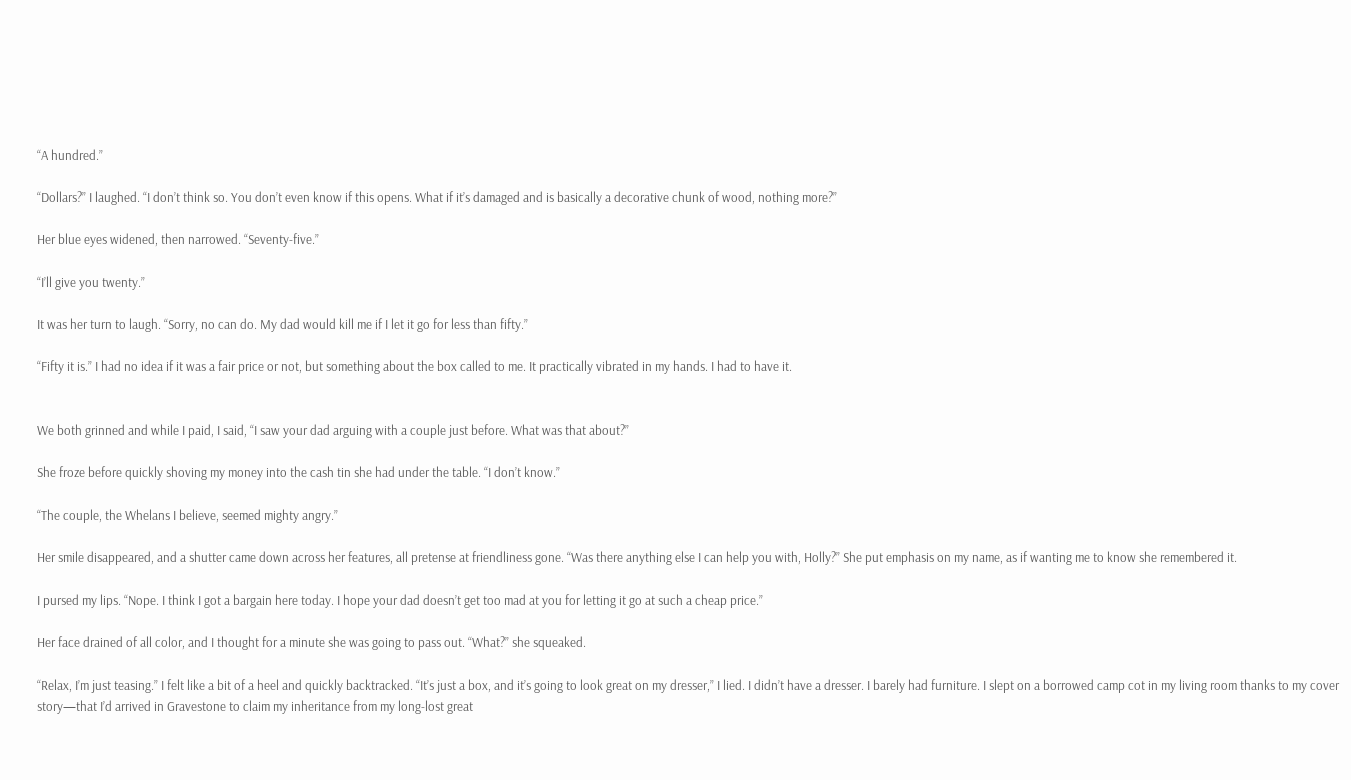“A hundred.”

“Dollars?” I laughed. “I don’t think so. You don’t even know if this opens. What if it’s damaged and is basically a decorative chunk of wood, nothing more?”

Her blue eyes widened, then narrowed. “Seventy-five.”

“I’ll give you twenty.”

It was her turn to laugh. “Sorry, no can do. My dad would kill me if I let it go for less than fifty.”

“Fifty it is.” I had no idea if it was a fair price or not, but something about the box called to me. It practically vibrated in my hands. I had to have it.


We both grinned and while I paid, I said, “I saw your dad arguing with a couple just before. What was that about?”

She froze before quickly shoving my money into the cash tin she had under the table. “I don’t know.”

“The couple, the Whelans I believe, seemed mighty angry.”

Her smile disappeared, and a shutter came down across her features, all pretense at friendliness gone. “Was there anything else I can help you with, Holly?” She put emphasis on my name, as if wanting me to know she remembered it.

I pursed my lips. “Nope. I think I got a bargain here today. I hope your dad doesn’t get too mad at you for letting it go at such a cheap price.”

Her face drained of all color, and I thought for a minute she was going to pass out. “What?” she squeaked.

“Relax, I’m just teasing.” I felt like a bit of a heel and quickly backtracked. “It’s just a box, and it’s going to look great on my dresser,” I lied. I didn’t have a dresser. I barely had furniture. I slept on a borrowed camp cot in my living room thanks to my cover story—that I’d arrived in Gravestone to claim my inheritance from my long-lost great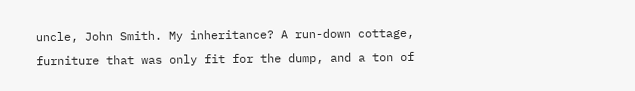uncle, John Smith. My inheritance? A run-down cottage, furniture that was only fit for the dump, and a ton of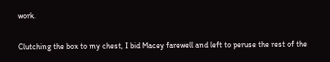work.

Clutching the box to my chest, I bid Macey farewell and left to peruse the rest of the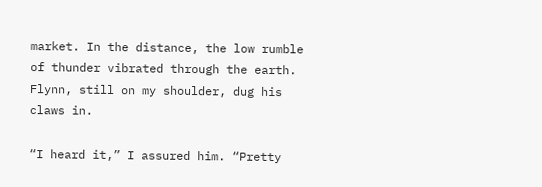market. In the distance, the low rumble of thunder vibrated through the earth. Flynn, still on my shoulder, dug his claws in.

“I heard it,” I assured him. “Pretty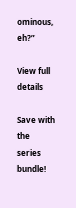ominous, eh?”

View full details

Save with the series bundle!